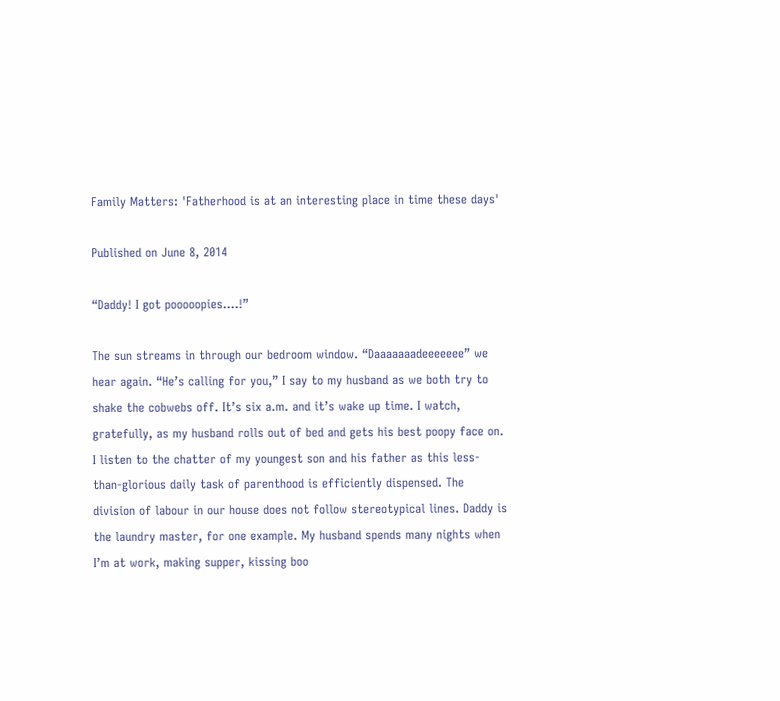Family Matters: 'Fatherhood is at an interesting place in time these days'

Published on June 8, 2014

“Daddy! I got pooooopies….!”

The sun streams in through our bedroom window. “Daaaaaaadeeeeeee” we hear again. “He’s calling for you,” I say to my husband as we both try to shake the cobwebs off. It’s six a.m. and it’s wake up time. I watch, gratefully, as my husband rolls out of bed and gets his best poopy face on. I listen to the chatter of my youngest son and his father as this less-than-glorious daily task of parenthood is efficiently dispensed. The division of labour in our house does not follow stereotypical lines. Daddy is the laundry master, for one example. My husband spends many nights when I’m at work, making supper, kissing boo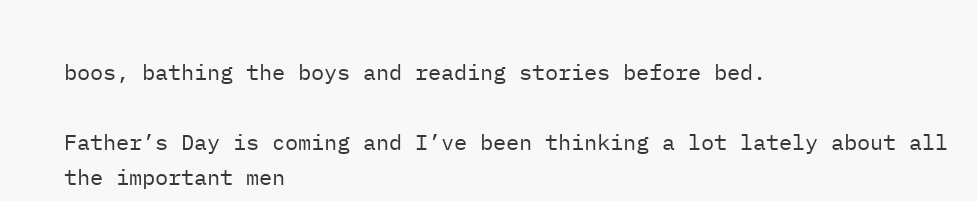boos, bathing the boys and reading stories before bed.

Father’s Day is coming and I’ve been thinking a lot lately about all the important men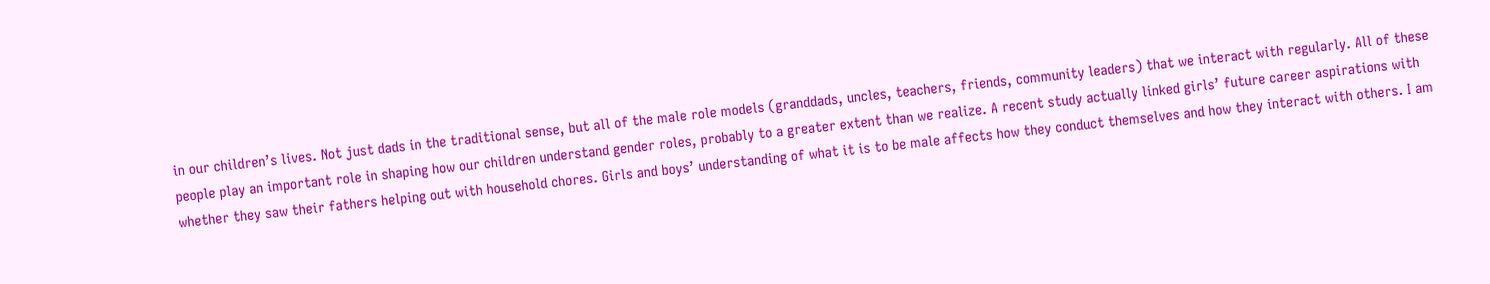in our children’s lives. Not just dads in the traditional sense, but all of the male role models (granddads, uncles, teachers, friends, community leaders) that we interact with regularly. All of these people play an important role in shaping how our children understand gender roles, probably to a greater extent than we realize. A recent study actually linked girls’ future career aspirations with whether they saw their fathers helping out with household chores. Girls and boys’ understanding of what it is to be male affects how they conduct themselves and how they interact with others. I am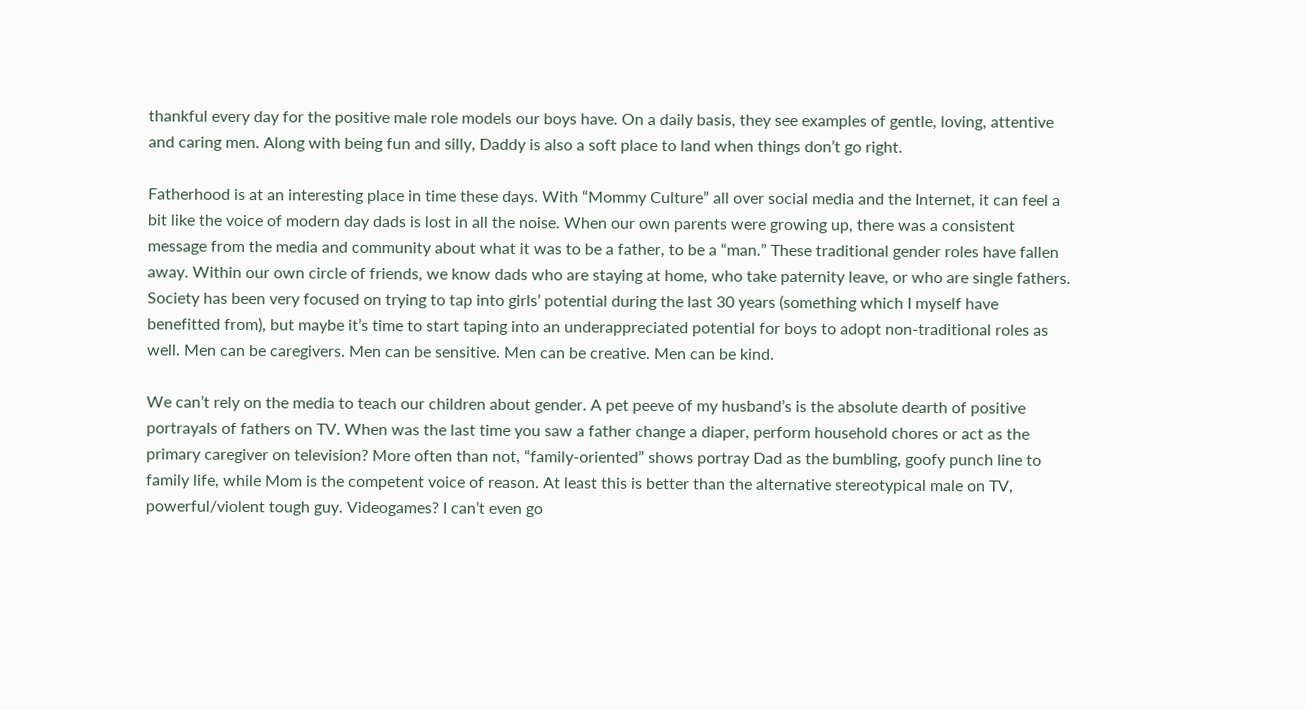thankful every day for the positive male role models our boys have. On a daily basis, they see examples of gentle, loving, attentive and caring men. Along with being fun and silly, Daddy is also a soft place to land when things don’t go right.

Fatherhood is at an interesting place in time these days. With “Mommy Culture” all over social media and the Internet, it can feel a bit like the voice of modern day dads is lost in all the noise. When our own parents were growing up, there was a consistent message from the media and community about what it was to be a father, to be a “man.” These traditional gender roles have fallen away. Within our own circle of friends, we know dads who are staying at home, who take paternity leave, or who are single fathers. Society has been very focused on trying to tap into girls’ potential during the last 30 years (something which I myself have benefitted from), but maybe it’s time to start taping into an underappreciated potential for boys to adopt non-traditional roles as well. Men can be caregivers. Men can be sensitive. Men can be creative. Men can be kind.

We can’t rely on the media to teach our children about gender. A pet peeve of my husband’s is the absolute dearth of positive portrayals of fathers on TV. When was the last time you saw a father change a diaper, perform household chores or act as the primary caregiver on television? More often than not, “family-oriented” shows portray Dad as the bumbling, goofy punch line to family life, while Mom is the competent voice of reason. At least this is better than the alternative stereotypical male on TV, powerful/violent tough guy. Videogames? I can’t even go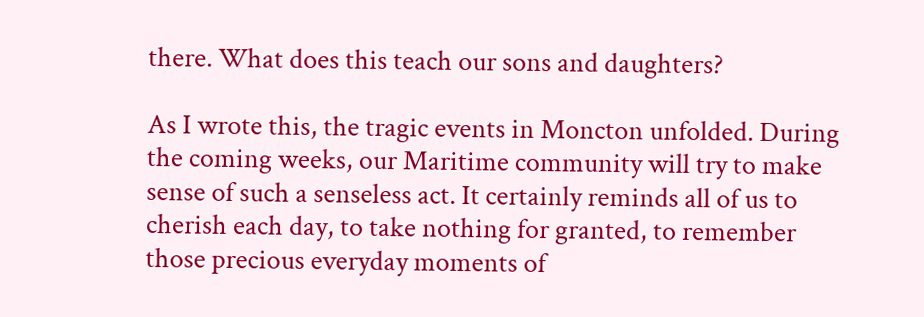there. What does this teach our sons and daughters?

As I wrote this, the tragic events in Moncton unfolded. During the coming weeks, our Maritime community will try to make sense of such a senseless act. It certainly reminds all of us to cherish each day, to take nothing for granted, to remember those precious everyday moments of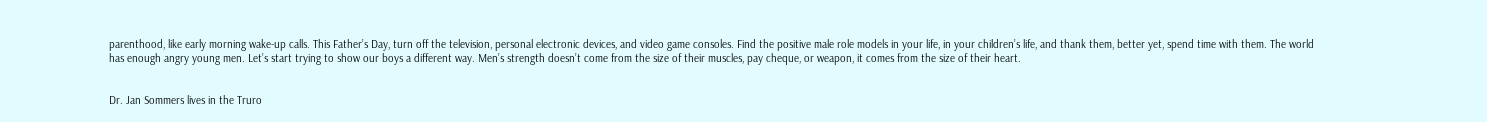parenthood, like early morning wake-up calls. This Father’s Day, turn off the television, personal electronic devices, and video game consoles. Find the positive male role models in your life, in your children’s life, and thank them, better yet, spend time with them. The world has enough angry young men. Let’s start trying to show our boys a different way. Men’s strength doesn’t come from the size of their muscles, pay cheque, or weapon, it comes from the size of their heart.


Dr. Jan Sommers lives in the Truro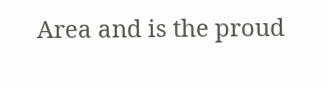Area and is the proud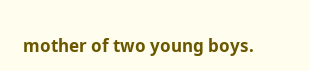mother of two young boys.